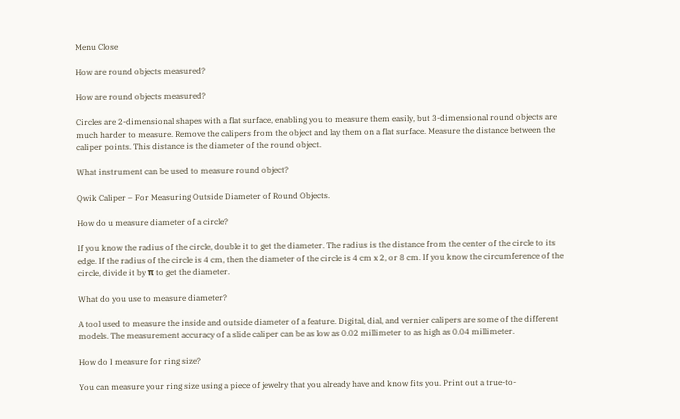Menu Close

How are round objects measured?

How are round objects measured?

Circles are 2-dimensional shapes with a flat surface, enabling you to measure them easily, but 3-dimensional round objects are much harder to measure. Remove the calipers from the object and lay them on a flat surface. Measure the distance between the caliper points. This distance is the diameter of the round object.

What instrument can be used to measure round object?

Qwik Caliper – For Measuring Outside Diameter of Round Objects.

How do u measure diameter of a circle?

If you know the radius of the circle, double it to get the diameter. The radius is the distance from the center of the circle to its edge. If the radius of the circle is 4 cm, then the diameter of the circle is 4 cm x 2, or 8 cm. If you know the circumference of the circle, divide it by π to get the diameter.

What do you use to measure diameter?

A tool used to measure the inside and outside diameter of a feature. Digital, dial, and vernier calipers are some of the different models. The measurement accuracy of a slide caliper can be as low as 0.02 millimeter to as high as 0.04 millimeter.

How do I measure for ring size?

You can measure your ring size using a piece of jewelry that you already have and know fits you. Print out a true-to-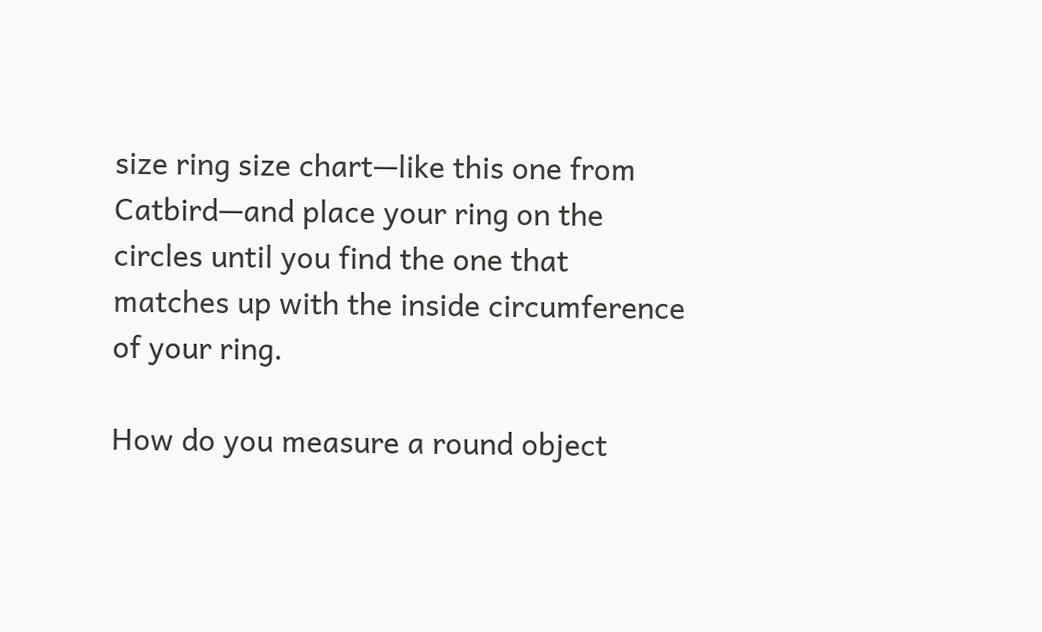size ring size chart—like this one from Catbird—and place your ring on the circles until you find the one that matches up with the inside circumference of your ring.

How do you measure a round object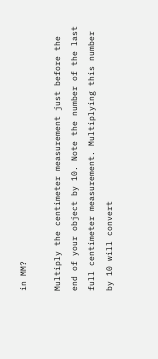in MM?

Multiply the centimeter measurement just before the end of your object by 10. Note the number of the last full centimeter measurement. Multiplying this number by 10 will convert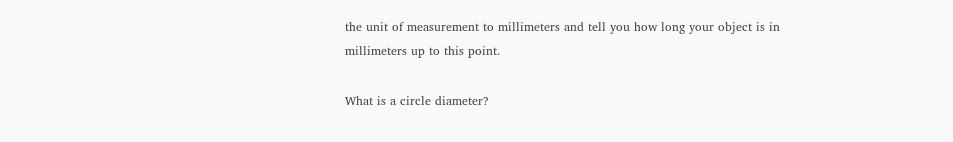the unit of measurement to millimeters and tell you how long your object is in millimeters up to this point.

What is a circle diameter?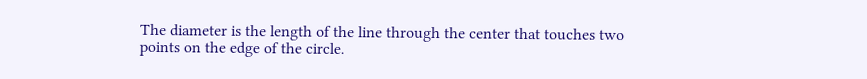The diameter is the length of the line through the center that touches two points on the edge of the circle.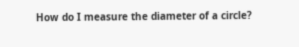How do I measure the diameter of a circle?